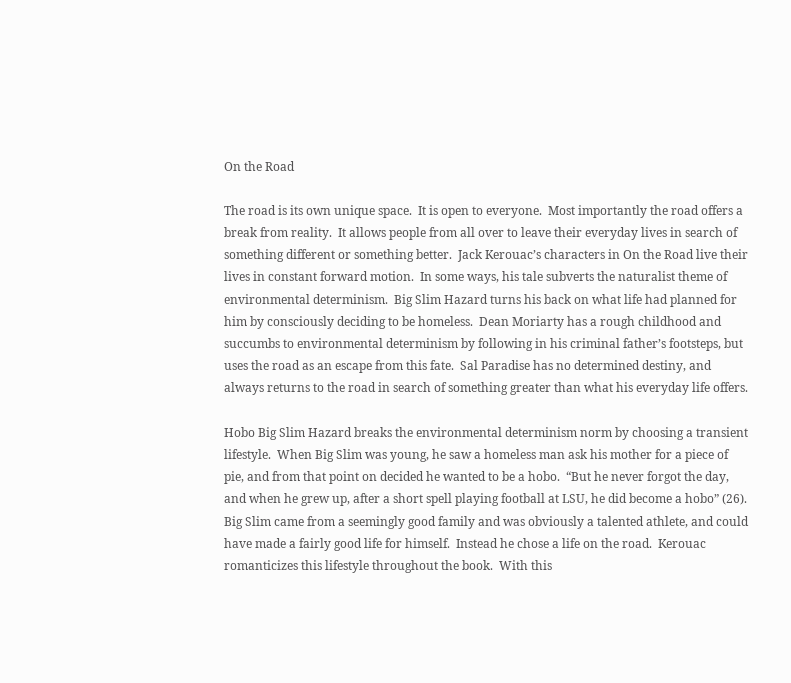On the Road

The road is its own unique space.  It is open to everyone.  Most importantly the road offers a break from reality.  It allows people from all over to leave their everyday lives in search of something different or something better.  Jack Kerouac’s characters in On the Road live their lives in constant forward motion.  In some ways, his tale subverts the naturalist theme of environmental determinism.  Big Slim Hazard turns his back on what life had planned for him by consciously deciding to be homeless.  Dean Moriarty has a rough childhood and succumbs to environmental determinism by following in his criminal father’s footsteps, but uses the road as an escape from this fate.  Sal Paradise has no determined destiny, and always returns to the road in search of something greater than what his everyday life offers.

Hobo Big Slim Hazard breaks the environmental determinism norm by choosing a transient lifestyle.  When Big Slim was young, he saw a homeless man ask his mother for a piece of pie, and from that point on decided he wanted to be a hobo.  “But he never forgot the day, and when he grew up, after a short spell playing football at LSU, he did become a hobo” (26).  Big Slim came from a seemingly good family and was obviously a talented athlete, and could have made a fairly good life for himself.  Instead he chose a life on the road.  Kerouac romanticizes this lifestyle throughout the book.  With this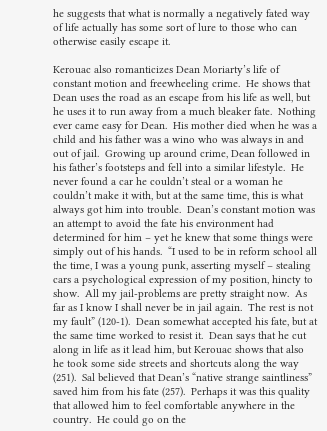he suggests that what is normally a negatively fated way of life actually has some sort of lure to those who can otherwise easily escape it.

Kerouac also romanticizes Dean Moriarty’s life of constant motion and freewheeling crime.  He shows that Dean uses the road as an escape from his life as well, but he uses it to run away from a much bleaker fate.  Nothing ever came easy for Dean.  His mother died when he was a child and his father was a wino who was always in and out of jail.  Growing up around crime, Dean followed in his father’s footsteps and fell into a similar lifestyle.  He never found a car he couldn’t steal or a woman he couldn’t make it with, but at the same time, this is what always got him into trouble.  Dean’s constant motion was an attempt to avoid the fate his environment had determined for him – yet he knew that some things were simply out of his hands.  “I used to be in reform school all the time, I was a young punk, asserting myself – stealing cars a psychological expression of my position, hincty to show.  All my jail-problems are pretty straight now.  As far as I know I shall never be in jail again.  The rest is not my fault” (120-1).  Dean somewhat accepted his fate, but at the same time worked to resist it.  Dean says that he cut along in life as it lead him, but Kerouac shows that also he took some side streets and shortcuts along the way (251).  Sal believed that Dean’s “native strange saintliness” saved him from his fate (257).  Perhaps it was this quality that allowed him to feel comfortable anywhere in the country.  He could go on the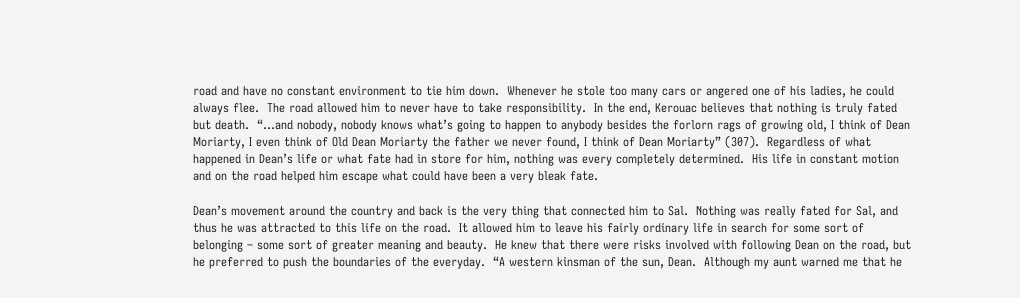road and have no constant environment to tie him down.  Whenever he stole too many cars or angered one of his ladies, he could always flee.  The road allowed him to never have to take responsibility.  In the end, Kerouac believes that nothing is truly fated but death.  “…and nobody, nobody knows what’s going to happen to anybody besides the forlorn rags of growing old, I think of Dean Moriarty, I even think of Old Dean Moriarty the father we never found, I think of Dean Moriarty” (307).  Regardless of what happened in Dean’s life or what fate had in store for him, nothing was every completely determined.  His life in constant motion and on the road helped him escape what could have been a very bleak fate.

Dean’s movement around the country and back is the very thing that connected him to Sal.  Nothing was really fated for Sal, and thus he was attracted to this life on the road.  It allowed him to leave his fairly ordinary life in search for some sort of belonging – some sort of greater meaning and beauty.  He knew that there were risks involved with following Dean on the road, but he preferred to push the boundaries of the everyday.  “A western kinsman of the sun, Dean.  Although my aunt warned me that he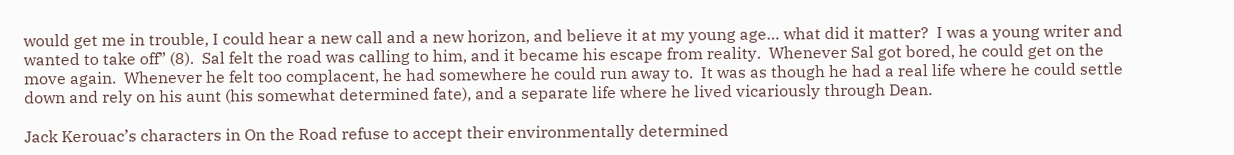would get me in trouble, I could hear a new call and a new horizon, and believe it at my young age… what did it matter?  I was a young writer and wanted to take off” (8).  Sal felt the road was calling to him, and it became his escape from reality.  Whenever Sal got bored, he could get on the move again.  Whenever he felt too complacent, he had somewhere he could run away to.  It was as though he had a real life where he could settle down and rely on his aunt (his somewhat determined fate), and a separate life where he lived vicariously through Dean.

Jack Kerouac’s characters in On the Road refuse to accept their environmentally determined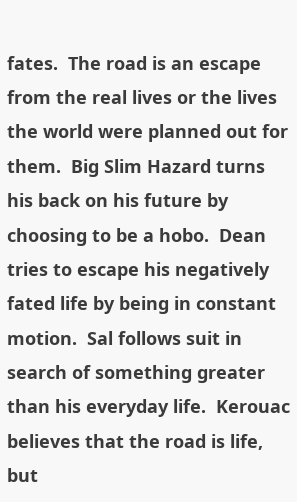fates.  The road is an escape from the real lives or the lives the world were planned out for them.  Big Slim Hazard turns his back on his future by choosing to be a hobo.  Dean tries to escape his negatively fated life by being in constant motion.  Sal follows suit in search of something greater than his everyday life.  Kerouac believes that the road is life, but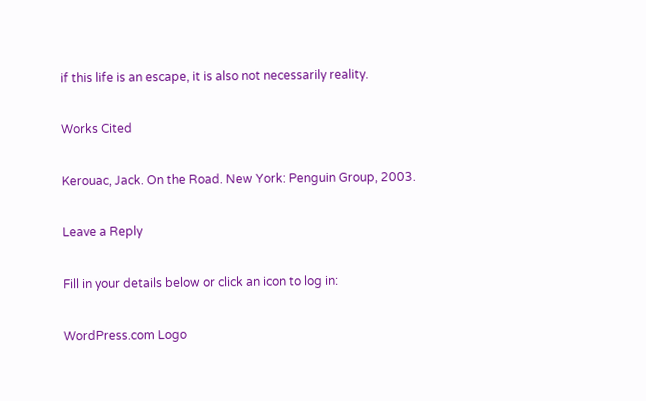if this life is an escape, it is also not necessarily reality.

Works Cited

Kerouac, Jack. On the Road. New York: Penguin Group, 2003.

Leave a Reply

Fill in your details below or click an icon to log in:

WordPress.com Logo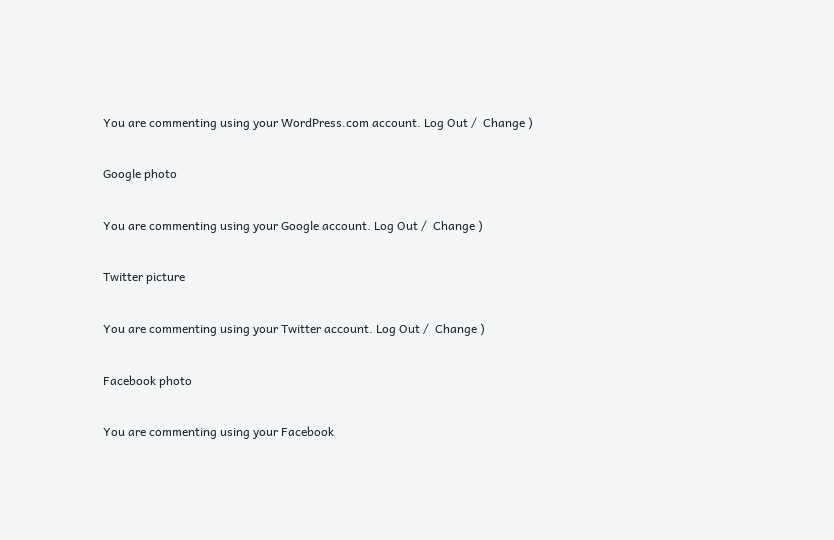You are commenting using your WordPress.com account. Log Out /  Change )

Google photo

You are commenting using your Google account. Log Out /  Change )

Twitter picture

You are commenting using your Twitter account. Log Out /  Change )

Facebook photo

You are commenting using your Facebook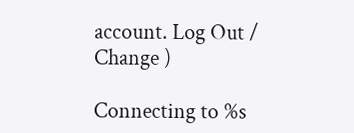account. Log Out /  Change )

Connecting to %s